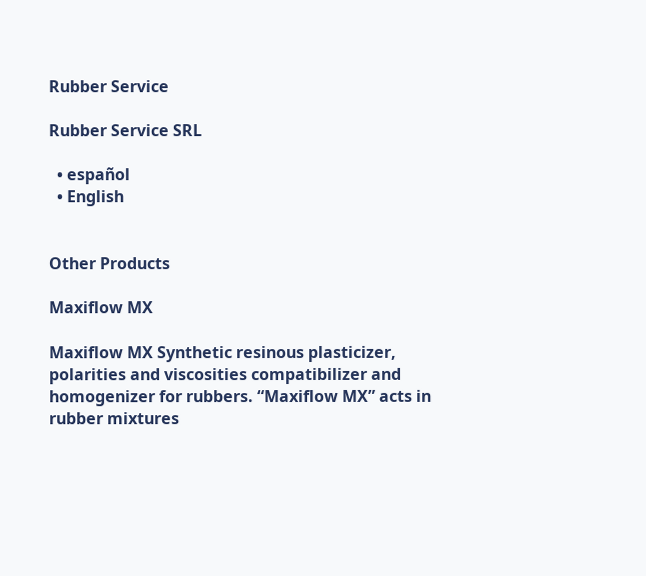Rubber Service

Rubber Service SRL

  • español
  • English


Other Products

Maxiflow MX

Maxiflow MX Synthetic resinous plasticizer, polarities and viscosities compatibilizer and homogenizer for rubbers. “Maxiflow MX” acts in rubber mixtures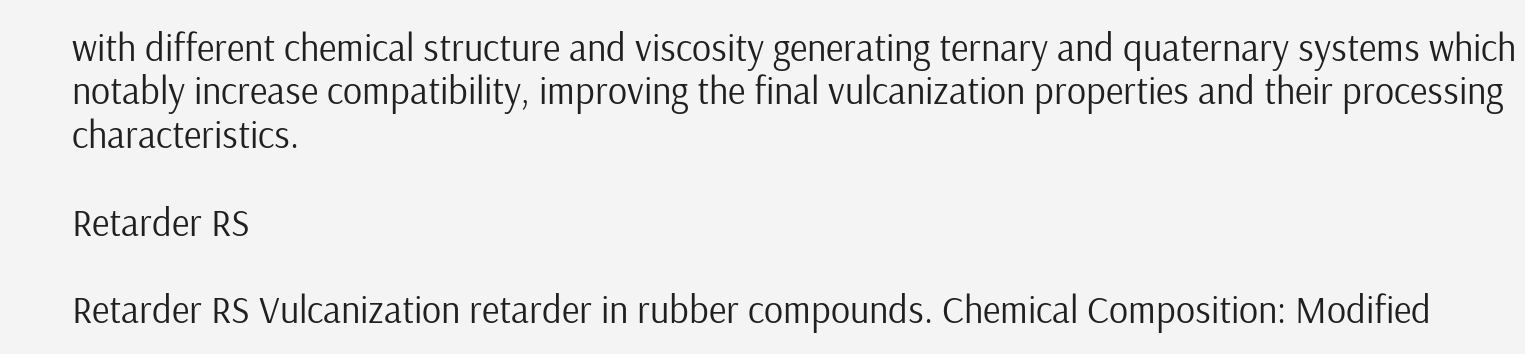with different chemical structure and viscosity generating ternary and quaternary systems which notably increase compatibility, improving the final vulcanization properties and their processing characteristics.

Retarder RS

Retarder RS Vulcanization retarder in rubber compounds. Chemical Composition: Modified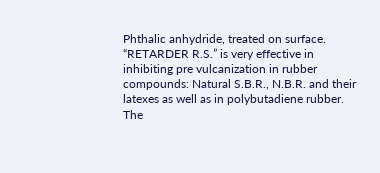Phthalic anhydride, treated on surface. “RETARDER R.S.” is very effective in inhibiting pre vulcanization in rubber compounds: Natural S.B.R., N.B.R. and their latexes as well as in polybutadiene rubber. The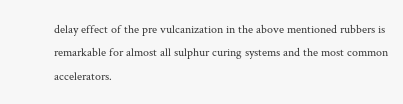delay effect of the pre vulcanization in the above mentioned rubbers is remarkable for almost all sulphur curing systems and the most common accelerators.